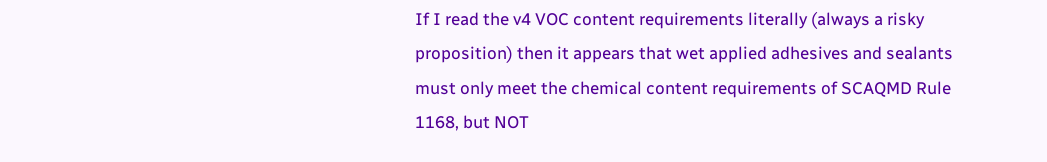If I read the v4 VOC content requirements literally (always a risky proposition) then it appears that wet applied adhesives and sealants must only meet the chemical content requirements of SCAQMD Rule 1168, but NOT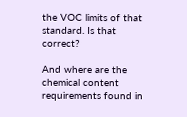the VOC limits of that standard. Is that correct?

And where are the chemical content requirements found in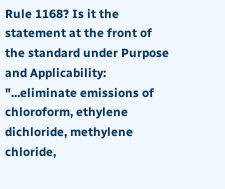Rule 1168? Is it the statement at the front of the standard under Purpose and Applicability: "...eliminate emissions of chloroform, ethylene dichloride, methylene chloride,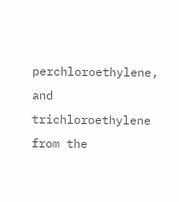perchloroethylene, and trichloroethylene from the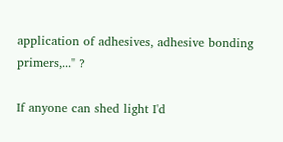application of adhesives, adhesive bonding primers,..." ?

If anyone can shed light I'd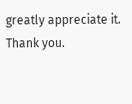greatly appreciate it. Thank you.